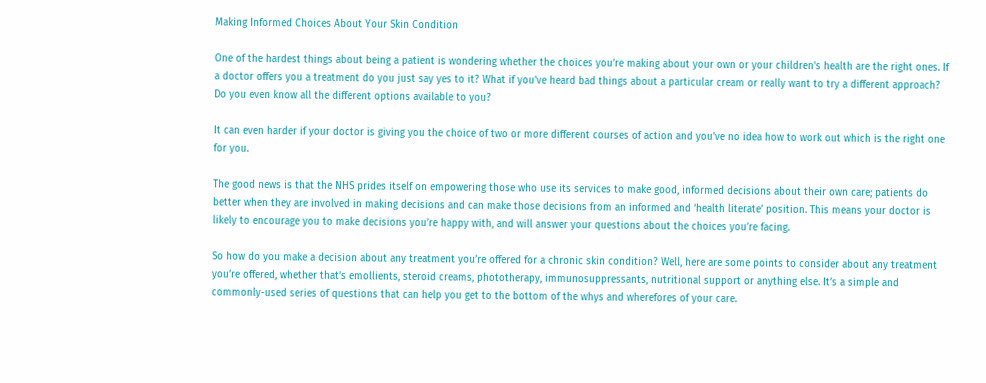Making Informed Choices About Your Skin Condition

One of the hardest things about being a patient is wondering whether the choices you’re making about your own or your children's health are the right ones. If a doctor offers you a treatment do you just say yes to it? What if you’ve heard bad things about a particular cream or really want to try a different approach? Do you even know all the different options available to you?

It can even harder if your doctor is giving you the choice of two or more different courses of action and you’ve no idea how to work out which is the right one for you.

The good news is that the NHS prides itself on empowering those who use its services to make good, informed decisions about their own care; patients do better when they are involved in making decisions and can make those decisions from an informed and ‘health literate’ position. This means your doctor is likely to encourage you to make decisions you’re happy with, and will answer your questions about the choices you’re facing.

So how do you make a decision about any treatment you’re offered for a chronic skin condition? Well, here are some points to consider about any treatment you’re offered, whether that’s emollients, steroid creams, phototherapy, immunosuppressants, nutritional support or anything else. It’s a simple and commonly-used series of questions that can help you get to the bottom of the whys and wherefores of your care.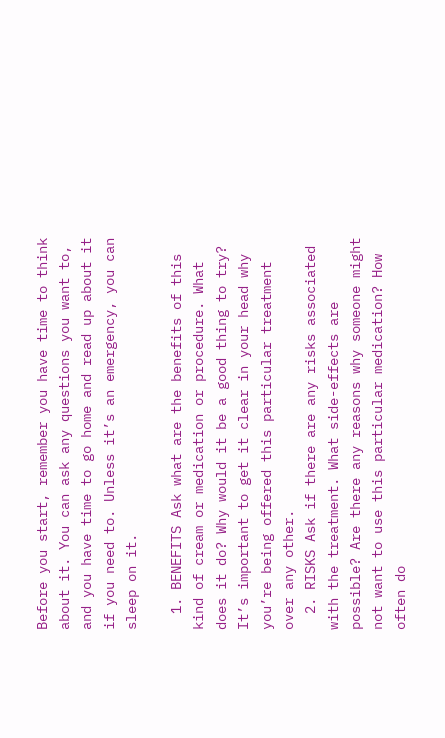Before you start, remember you have time to think about it. You can ask any questions you want to, and you have time to go home and read up about it if you need to. Unless it’s an emergency, you can sleep on it.

  1. BENEFITS Ask what are the benefits of this kind of cream or medication or procedure. What does it do? Why would it be a good thing to try? It’s important to get it clear in your head why you’re being offered this particular treatment over any other.
  2. RISKS Ask if there are any risks associated with the treatment. What side-effects are possible? Are there any reasons why someone might not want to use this particular medication? How often do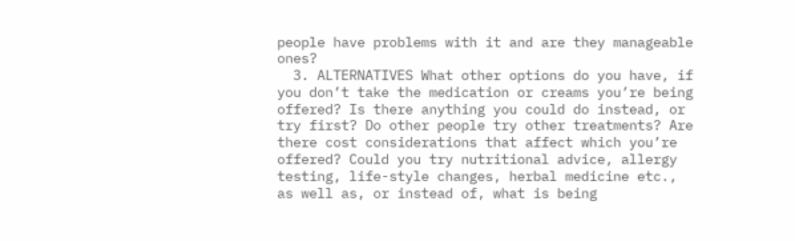people have problems with it and are they manageable ones?
  3. ALTERNATIVES What other options do you have, if you don’t take the medication or creams you’re being offered? Is there anything you could do instead, or try first? Do other people try other treatments? Are there cost considerations that affect which you’re offered? Could you try nutritional advice, allergy testing, life-style changes, herbal medicine etc., as well as, or instead of, what is being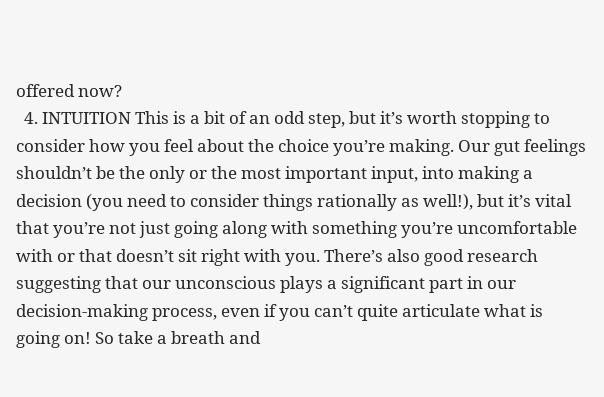offered now?
  4. INTUITION This is a bit of an odd step, but it’s worth stopping to consider how you feel about the choice you’re making. Our gut feelings shouldn’t be the only or the most important input, into making a decision (you need to consider things rationally as well!), but it’s vital that you’re not just going along with something you’re uncomfortable with or that doesn’t sit right with you. There’s also good research suggesting that our unconscious plays a significant part in our decision-making process, even if you can’t quite articulate what is going on! So take a breath and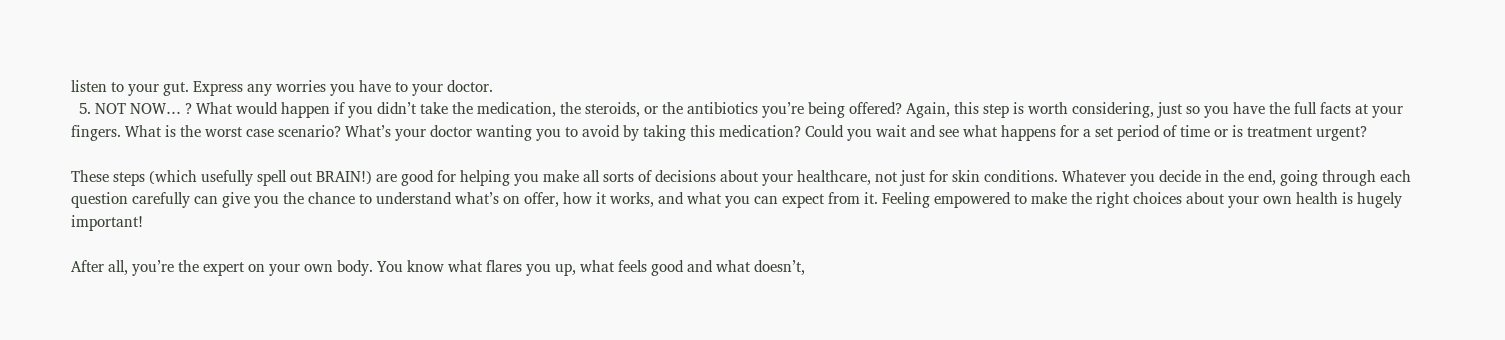listen to your gut. Express any worries you have to your doctor.
  5. NOT NOW… ? What would happen if you didn’t take the medication, the steroids, or the antibiotics you’re being offered? Again, this step is worth considering, just so you have the full facts at your fingers. What is the worst case scenario? What’s your doctor wanting you to avoid by taking this medication? Could you wait and see what happens for a set period of time or is treatment urgent?

These steps (which usefully spell out BRAIN!) are good for helping you make all sorts of decisions about your healthcare, not just for skin conditions. Whatever you decide in the end, going through each question carefully can give you the chance to understand what’s on offer, how it works, and what you can expect from it. Feeling empowered to make the right choices about your own health is hugely important!

After all, you’re the expert on your own body. You know what flares you up, what feels good and what doesn’t,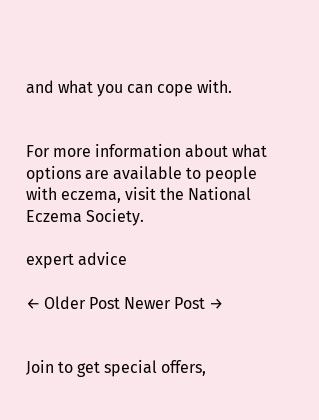and what you can cope with.


For more information about what options are available to people with eczema, visit the National Eczema Society.

expert advice

← Older Post Newer Post →


Join to get special offers,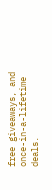free giveaways, and once-in-a-lifetime deals.